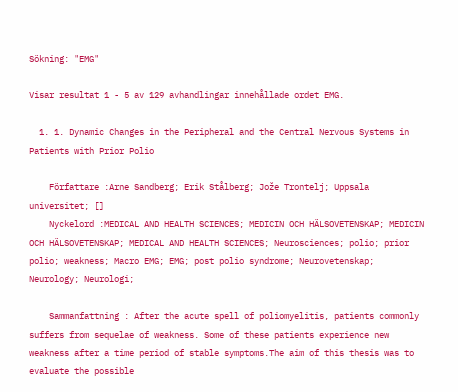Sökning: "EMG"

Visar resultat 1 - 5 av 129 avhandlingar innehållade ordet EMG.

  1. 1. Dynamic Changes in the Peripheral and the Central Nervous Systems in Patients with Prior Polio

    Författare :Arne Sandberg; Erik Stålberg; Jože Trontelj; Uppsala universitet; []
    Nyckelord :MEDICAL AND HEALTH SCIENCES; MEDICIN OCH HÄLSOVETENSKAP; MEDICIN OCH HÄLSOVETENSKAP; MEDICAL AND HEALTH SCIENCES; Neurosciences; polio; prior polio; weakness; Macro EMG; EMG; post polio syndrome; Neurovetenskap; Neurology; Neurologi;

    Sammanfattning : After the acute spell of poliomyelitis, patients commonly suffers from sequelae of weakness. Some of these patients experience new weakness after a time period of stable symptoms.The aim of this thesis was to evaluate the possible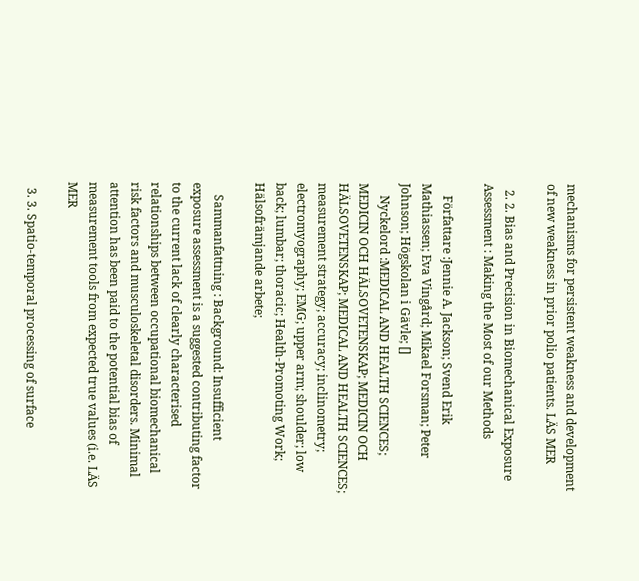mechanisms for persistent weakness and development of new weakness in prior polio patients. LÄS MER

  2. 2. Bias and Precision in Biomechanical Exposure Assessment : Making the Most of our Methods

    Författare :Jennie A. Jackson; Svend Erik Mathiassen; Eva Vingård; Mikael Forsman; Peter Johnson; Högskolan i Gävle; []
    Nyckelord :MEDICAL AND HEALTH SCIENCES; MEDICIN OCH HÄLSOVETENSKAP; MEDICIN OCH HÄLSOVETENSKAP; MEDICAL AND HEALTH SCIENCES; measurement strategy; accuracy; inclinometry; electromyography; EMG; upper arm; shoulder; low back; lumbar; thoracic; Health-Promoting Work; Hälsofrämjande arbete;

    Sammanfattning : Background: Insufficient exposure assessment is a suggested contributing factor to the current lack of clearly characterised relationships between occupational biomechanical risk factors and musculoskeletal disorders. Minimal attention has been paid to the potential bias of measurement tools from expected true values (i.e. LÄS MER

  3. 3. Spatio-temporal processing of surface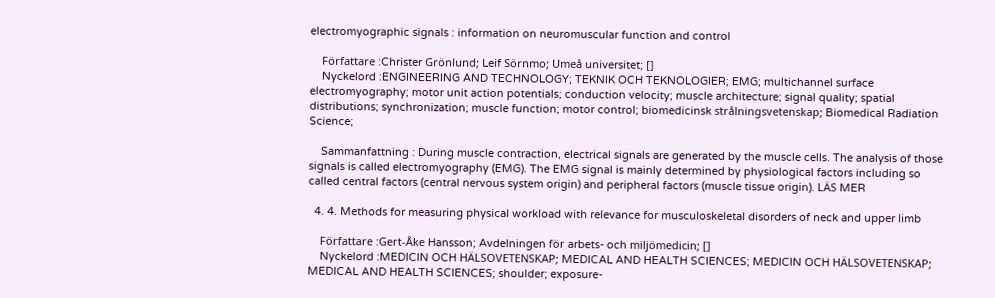electromyographic signals : information on neuromuscular function and control

    Författare :Christer Grönlund; Leif Sörnmo; Umeå universitet; []
    Nyckelord :ENGINEERING AND TECHNOLOGY; TEKNIK OCH TEKNOLOGIER; EMG; multichannel surface electromyography; motor unit action potentials; conduction velocity; muscle architecture; signal quality; spatial distributions; synchronization; muscle function; motor control; biomedicinsk strålningsvetenskap; Biomedical Radiation Science;

    Sammanfattning : During muscle contraction, electrical signals are generated by the muscle cells. The analysis of those signals is called electromyography (EMG). The EMG signal is mainly determined by physiological factors including so called central factors (central nervous system origin) and peripheral factors (muscle tissue origin). LÄS MER

  4. 4. Methods for measuring physical workload with relevance for musculoskeletal disorders of neck and upper limb

    Författare :Gert-Åke Hansson; Avdelningen för arbets- och miljömedicin; []
    Nyckelord :MEDICIN OCH HÄLSOVETENSKAP; MEDICAL AND HEALTH SCIENCES; MEDICIN OCH HÄLSOVETENSKAP; MEDICAL AND HEALTH SCIENCES; shoulder; exposure-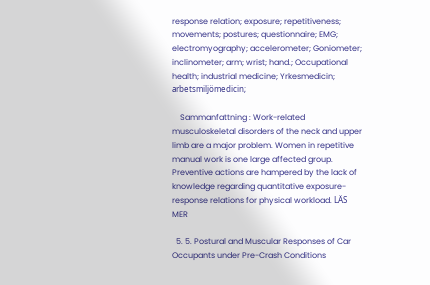response relation; exposure; repetitiveness; movements; postures; questionnaire; EMG; electromyography; accelerometer; Goniometer; inclinometer; arm; wrist; hand.; Occupational health; industrial medicine; Yrkesmedicin; arbetsmiljömedicin;

    Sammanfattning : Work-related musculoskeletal disorders of the neck and upper limb are a major problem. Women in repetitive manual work is one large affected group. Preventive actions are hampered by the lack of knowledge regarding quantitative exposure-response relations for physical workload. LÄS MER

  5. 5. Postural and Muscular Responses of Car Occupants under Pre-Crash Conditions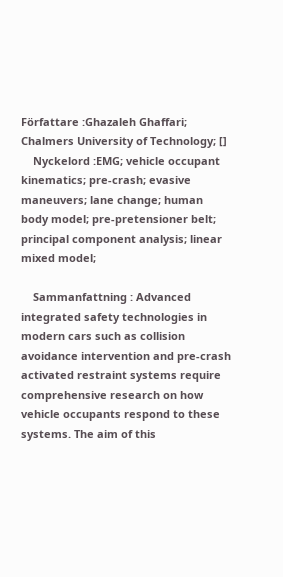Författare :Ghazaleh Ghaffari; Chalmers University of Technology; []
    Nyckelord :EMG; vehicle occupant kinematics; pre-crash; evasive maneuvers; lane change; human body model; pre‐pretensioner belt; principal component analysis; linear mixed model;

    Sammanfattning : Advanced integrated safety technologies in modern cars such as collision avoidance intervention and pre-crash activated restraint systems require comprehensive research on how vehicle occupants respond to these systems. The aim of this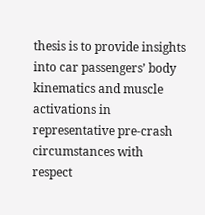thesis is to provide insights into car passengers’ body kinematics and muscle activations in representative pre-crash circumstances with respect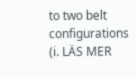to two belt configurations (i. LÄS MER